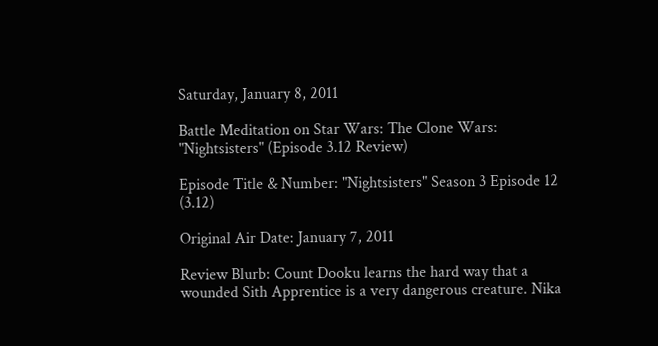Saturday, January 8, 2011

Battle Meditation on Star Wars: The Clone Wars: "Nightsisters" (Episode 3.12 Review)

Episode Title & Number: "Nightsisters" Season 3 Episode 12 (3.12)

Original Air Date: January 7, 2011

Review Blurb: Count Dooku learns the hard way that a wounded Sith Apprentice is a very dangerous creature. Nika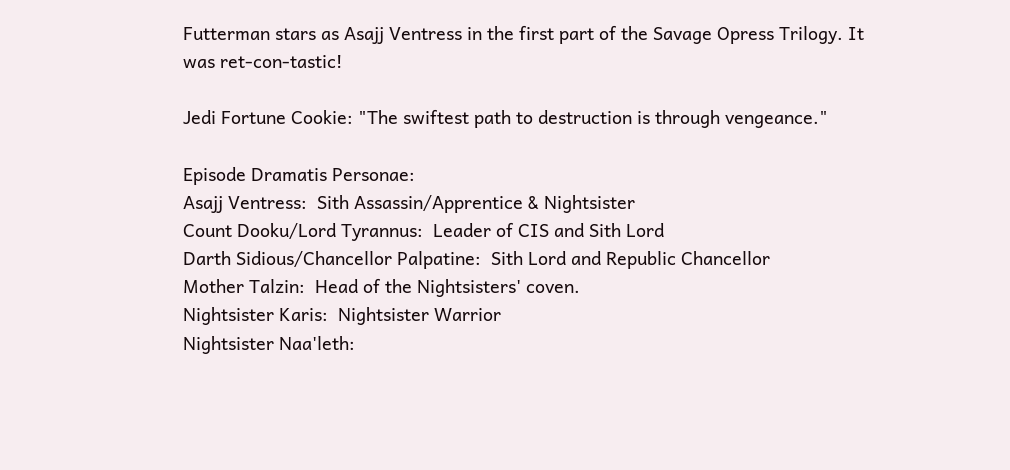Futterman stars as Asajj Ventress in the first part of the Savage Opress Trilogy. It was ret-con-tastic!

Jedi Fortune Cookie: "The swiftest path to destruction is through vengeance."

Episode Dramatis Personae:
Asajj Ventress:  Sith Assassin/Apprentice & Nightsister
Count Dooku/Lord Tyrannus:  Leader of CIS and Sith Lord
Darth Sidious/Chancellor Palpatine:  Sith Lord and Republic Chancellor
Mother Talzin:  Head of the Nightsisters' coven.
Nightsister Karis:  Nightsister Warrior
Nightsister Naa'leth: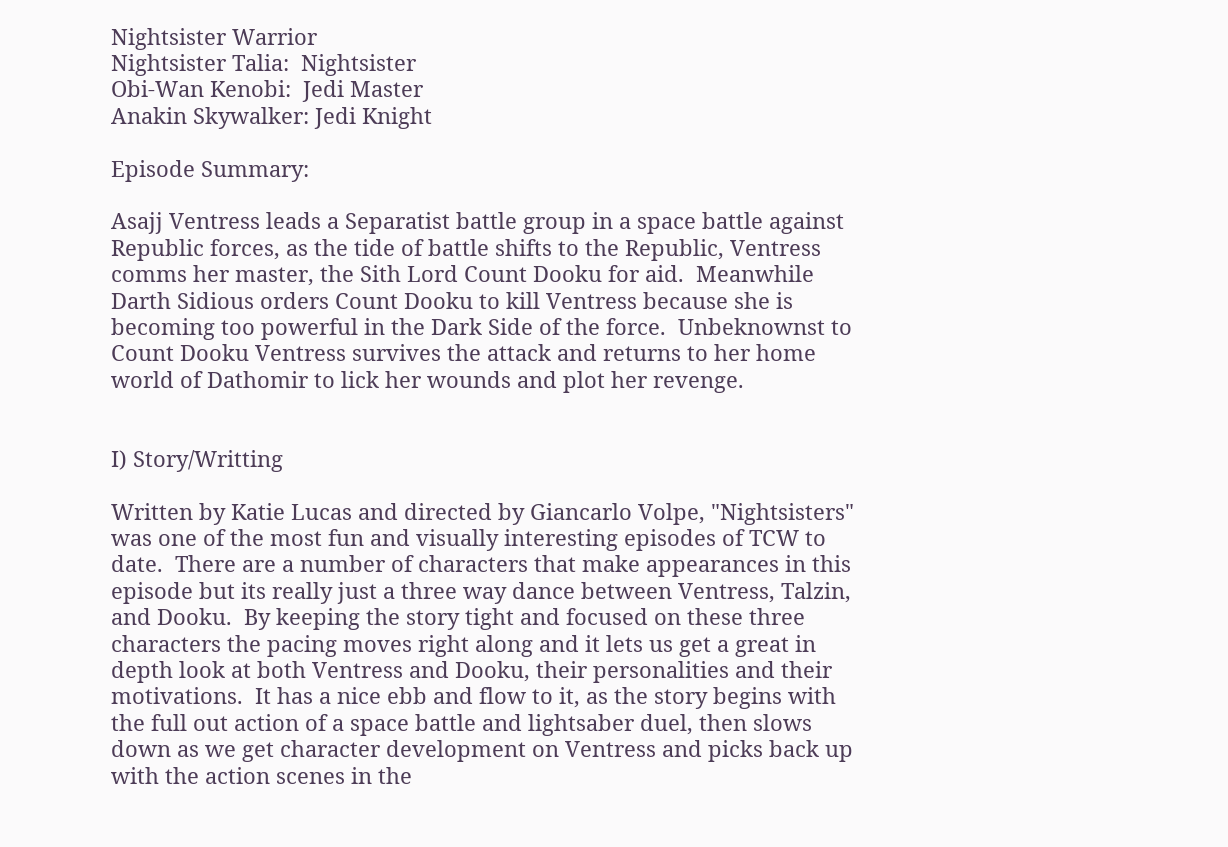Nightsister Warrior
Nightsister Talia:  Nightsister
Obi-Wan Kenobi:  Jedi Master
Anakin Skywalker: Jedi Knight

Episode Summary:

Asajj Ventress leads a Separatist battle group in a space battle against Republic forces, as the tide of battle shifts to the Republic, Ventress comms her master, the Sith Lord Count Dooku for aid.  Meanwhile Darth Sidious orders Count Dooku to kill Ventress because she is becoming too powerful in the Dark Side of the force.  Unbeknownst to Count Dooku Ventress survives the attack and returns to her home world of Dathomir to lick her wounds and plot her revenge.


I) Story/Writting

Written by Katie Lucas and directed by Giancarlo Volpe, "Nightsisters" was one of the most fun and visually interesting episodes of TCW to date.  There are a number of characters that make appearances in this episode but its really just a three way dance between Ventress, Talzin, and Dooku.  By keeping the story tight and focused on these three characters the pacing moves right along and it lets us get a great in depth look at both Ventress and Dooku, their personalities and their motivations.  It has a nice ebb and flow to it, as the story begins with the full out action of a space battle and lightsaber duel, then slows down as we get character development on Ventress and picks back up with the action scenes in the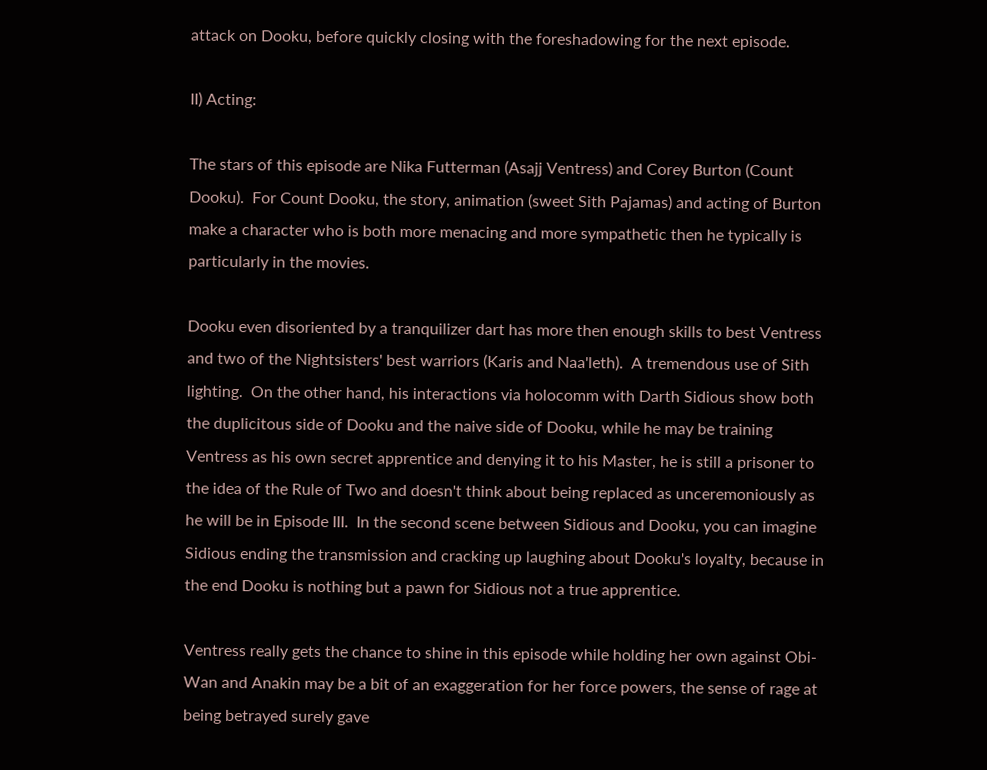attack on Dooku, before quickly closing with the foreshadowing for the next episode.

II) Acting:

The stars of this episode are Nika Futterman (Asajj Ventress) and Corey Burton (Count Dooku).  For Count Dooku, the story, animation (sweet Sith Pajamas) and acting of Burton make a character who is both more menacing and more sympathetic then he typically is particularly in the movies.

Dooku even disoriented by a tranquilizer dart has more then enough skills to best Ventress and two of the Nightsisters' best warriors (Karis and Naa'leth).  A tremendous use of Sith lighting.  On the other hand, his interactions via holocomm with Darth Sidious show both the duplicitous side of Dooku and the naive side of Dooku, while he may be training Ventress as his own secret apprentice and denying it to his Master, he is still a prisoner to the idea of the Rule of Two and doesn't think about being replaced as unceremoniously as he will be in Episode III.  In the second scene between Sidious and Dooku, you can imagine Sidious ending the transmission and cracking up laughing about Dooku's loyalty, because in the end Dooku is nothing but a pawn for Sidious not a true apprentice.

Ventress really gets the chance to shine in this episode while holding her own against Obi-Wan and Anakin may be a bit of an exaggeration for her force powers, the sense of rage at being betrayed surely gave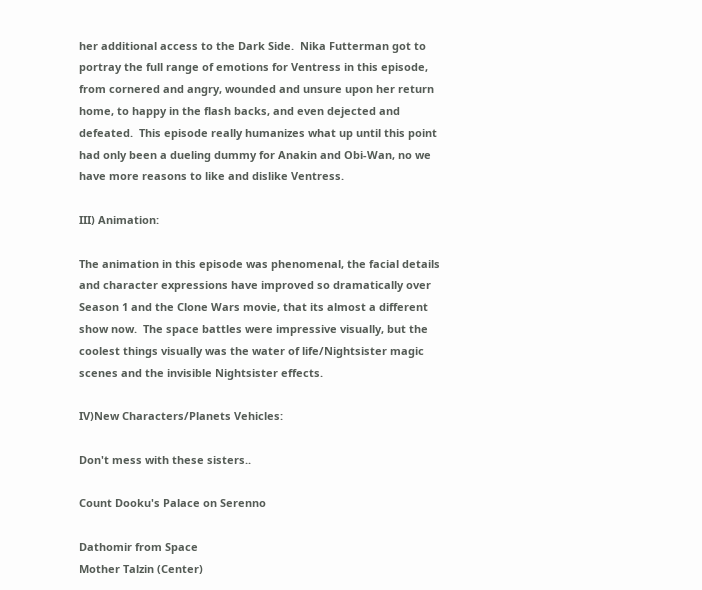her additional access to the Dark Side.  Nika Futterman got to portray the full range of emotions for Ventress in this episode, from cornered and angry, wounded and unsure upon her return home, to happy in the flash backs, and even dejected and defeated.  This episode really humanizes what up until this point had only been a dueling dummy for Anakin and Obi-Wan, no we have more reasons to like and dislike Ventress.

III) Animation:

The animation in this episode was phenomenal, the facial details and character expressions have improved so dramatically over Season 1 and the Clone Wars movie, that its almost a different show now.  The space battles were impressive visually, but the coolest things visually was the water of life/Nightsister magic scenes and the invisible Nightsister effects.

IV)New Characters/Planets Vehicles:

Don't mess with these sisters..

Count Dooku's Palace on Serenno

Dathomir from Space
Mother Talzin (Center)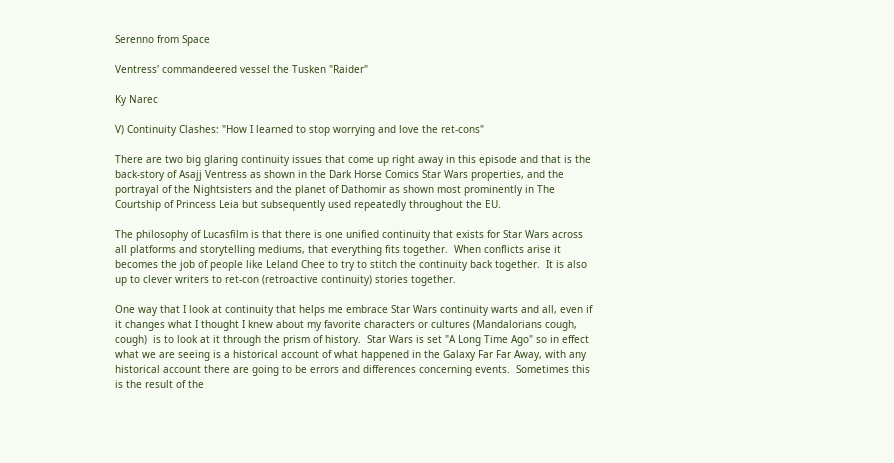Serenno from Space

Ventress' commandeered vessel the Tusken "Raider"

Ky Narec

V) Continuity Clashes: "How I learned to stop worrying and love the ret-cons"

There are two big glaring continuity issues that come up right away in this episode and that is the back-story of Asajj Ventress as shown in the Dark Horse Comics Star Wars properties, and the portrayal of the Nightsisters and the planet of Dathomir as shown most prominently in The Courtship of Princess Leia but subsequently used repeatedly throughout the EU.

The philosophy of Lucasfilm is that there is one unified continuity that exists for Star Wars across all platforms and storytelling mediums, that everything fits together.  When conflicts arise it becomes the job of people like Leland Chee to try to stitch the continuity back together.  It is also up to clever writers to ret-con (retroactive continuity) stories together.

One way that I look at continuity that helps me embrace Star Wars continuity warts and all, even if it changes what I thought I knew about my favorite characters or cultures (Mandalorians cough, cough)  is to look at it through the prism of history.  Star Wars is set "A Long Time Ago" so in effect what we are seeing is a historical account of what happened in the Galaxy Far Far Away, with any historical account there are going to be errors and differences concerning events.  Sometimes this is the result of the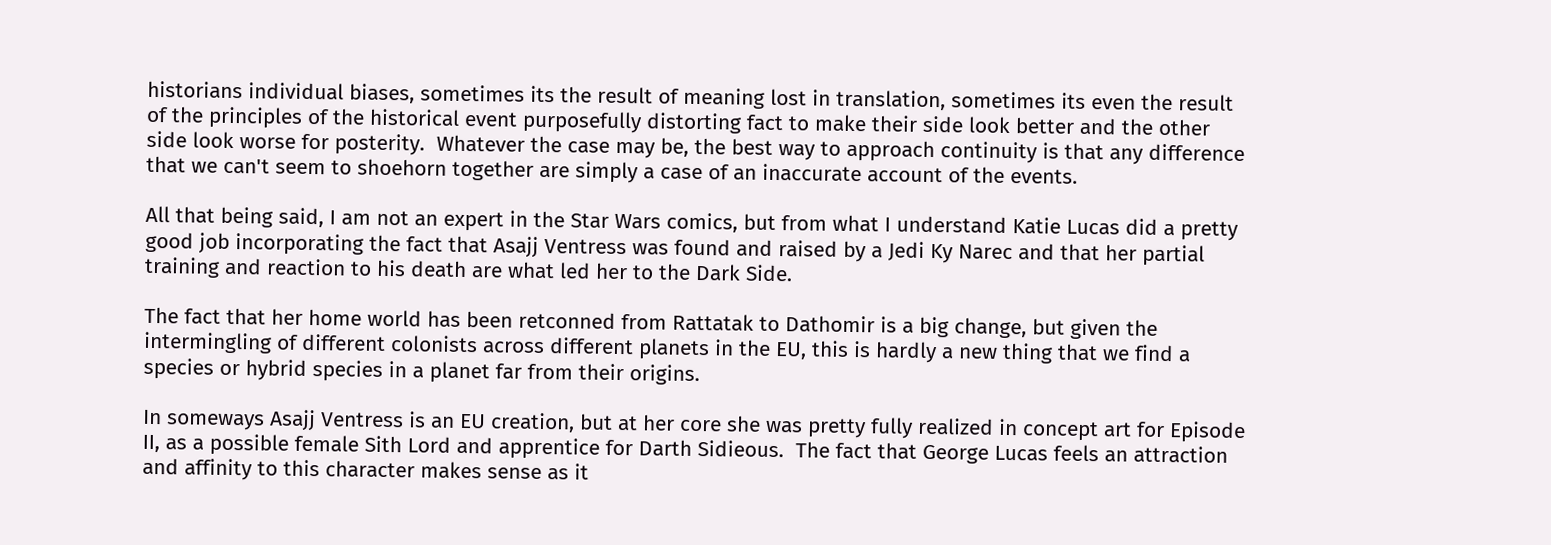historians individual biases, sometimes its the result of meaning lost in translation, sometimes its even the result of the principles of the historical event purposefully distorting fact to make their side look better and the other side look worse for posterity.  Whatever the case may be, the best way to approach continuity is that any difference that we can't seem to shoehorn together are simply a case of an inaccurate account of the events.

All that being said, I am not an expert in the Star Wars comics, but from what I understand Katie Lucas did a pretty good job incorporating the fact that Asajj Ventress was found and raised by a Jedi Ky Narec and that her partial training and reaction to his death are what led her to the Dark Side.

The fact that her home world has been retconned from Rattatak to Dathomir is a big change, but given the intermingling of different colonists across different planets in the EU, this is hardly a new thing that we find a species or hybrid species in a planet far from their origins.

In someways Asajj Ventress is an EU creation, but at her core she was pretty fully realized in concept art for Episode II, as a possible female Sith Lord and apprentice for Darth Sidieous.  The fact that George Lucas feels an attraction and affinity to this character makes sense as it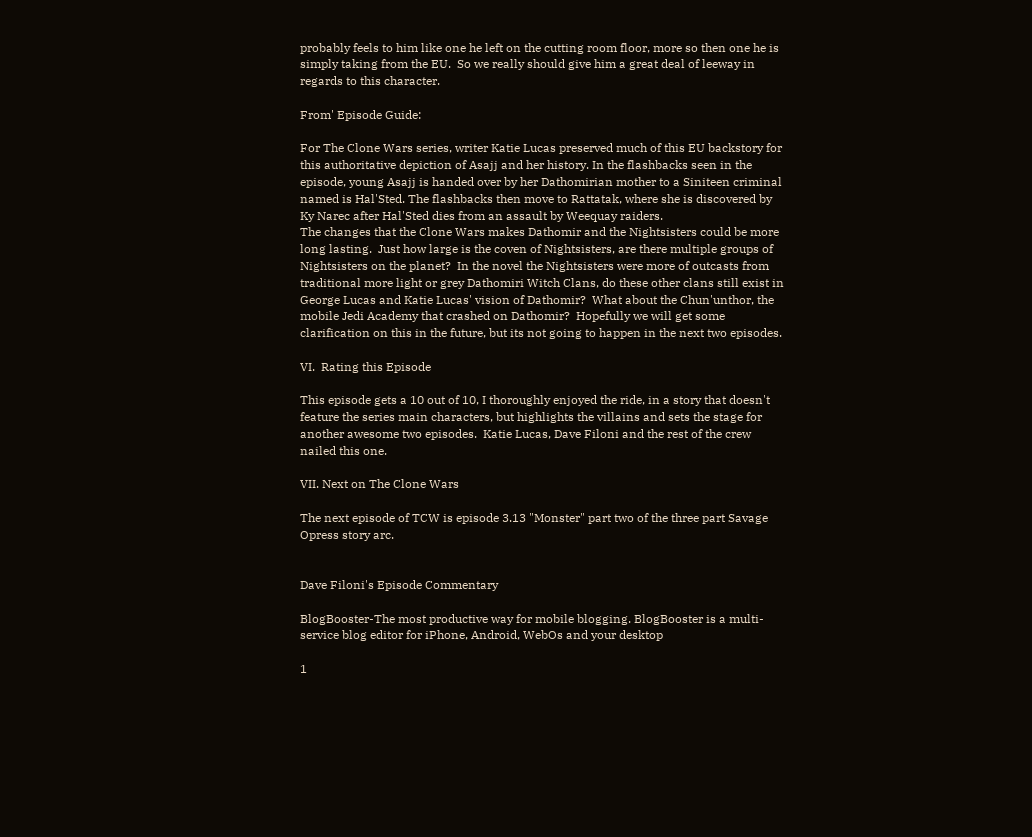probably feels to him like one he left on the cutting room floor, more so then one he is simply taking from the EU.  So we really should give him a great deal of leeway in regards to this character.

From' Episode Guide:

For The Clone Wars series, writer Katie Lucas preserved much of this EU backstory for this authoritative depiction of Asajj and her history. In the flashbacks seen in the episode, young Asajj is handed over by her Dathomirian mother to a Siniteen criminal named is Hal'Sted. The flashbacks then move to Rattatak, where she is discovered by Ky Narec after Hal'Sted dies from an assault by Weequay raiders.
The changes that the Clone Wars makes Dathomir and the Nightsisters could be more long lasting.  Just how large is the coven of Nightsisters, are there multiple groups of Nightsisters on the planet?  In the novel the Nightsisters were more of outcasts from traditional more light or grey Dathomiri Witch Clans, do these other clans still exist in George Lucas and Katie Lucas' vision of Dathomir?  What about the Chun'unthor, the mobile Jedi Academy that crashed on Dathomir?  Hopefully we will get some clarification on this in the future, but its not going to happen in the next two episodes.

VI.  Rating this Episode

This episode gets a 10 out of 10, I thoroughly enjoyed the ride, in a story that doesn't feature the series main characters, but highlights the villains and sets the stage for another awesome two episodes.  Katie Lucas, Dave Filoni and the rest of the crew nailed this one.

VII. Next on The Clone Wars

The next episode of TCW is episode 3.13 "Monster" part two of the three part Savage Opress story arc.


Dave Filoni's Episode Commentary

BlogBooster-The most productive way for mobile blogging. BlogBooster is a multi-service blog editor for iPhone, Android, WebOs and your desktop

1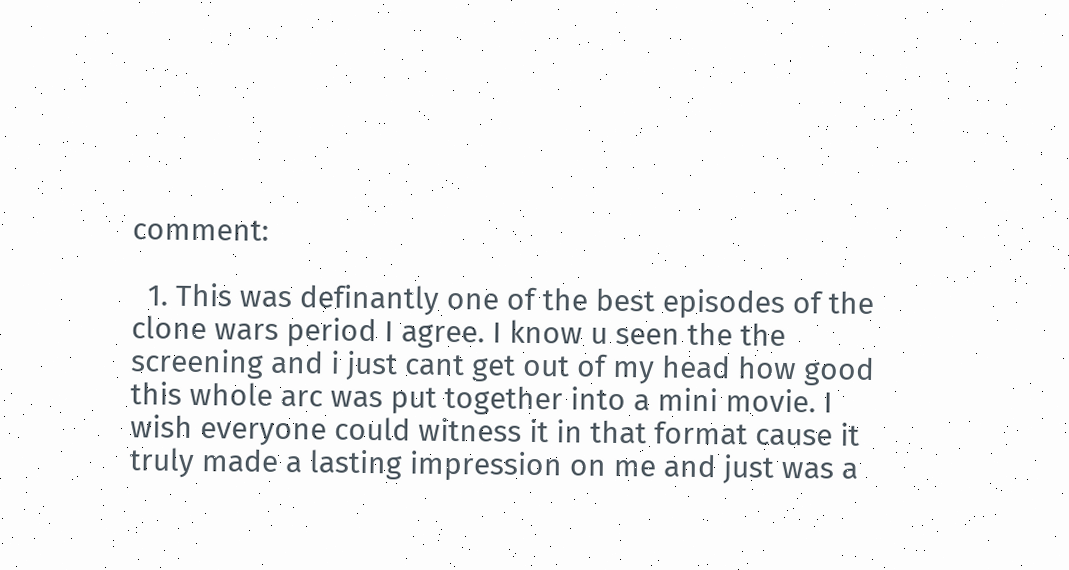comment:

  1. This was definantly one of the best episodes of the clone wars period I agree. I know u seen the the screening and i just cant get out of my head how good this whole arc was put together into a mini movie. I wish everyone could witness it in that format cause it truly made a lasting impression on me and just was a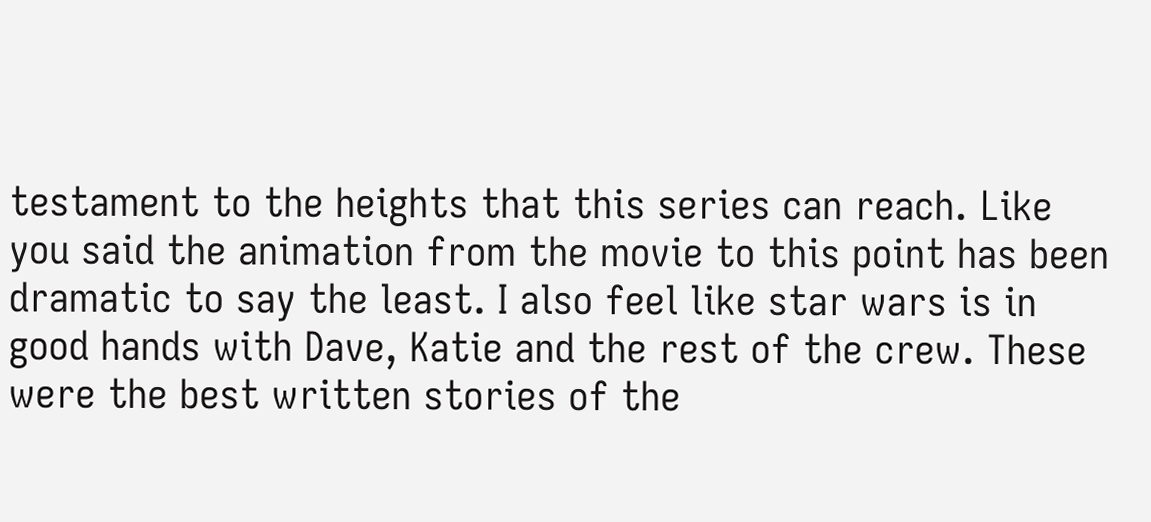testament to the heights that this series can reach. Like you said the animation from the movie to this point has been dramatic to say the least. I also feel like star wars is in good hands with Dave, Katie and the rest of the crew. These were the best written stories of the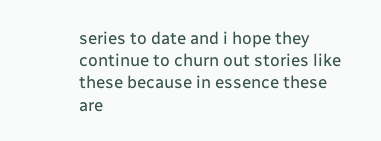series to date and i hope they continue to churn out stories like these because in essence these are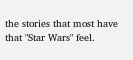the stories that most have that "Star Wars" feel.